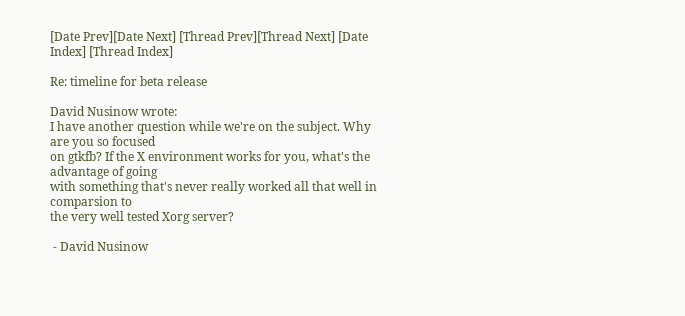[Date Prev][Date Next] [Thread Prev][Thread Next] [Date Index] [Thread Index]

Re: timeline for beta release

David Nusinow wrote:
I have another question while we're on the subject. Why are you so focused
on gtkfb? If the X environment works for you, what's the advantage of going
with something that's never really worked all that well in comparsion to
the very well tested Xorg server?

 - David Nusinow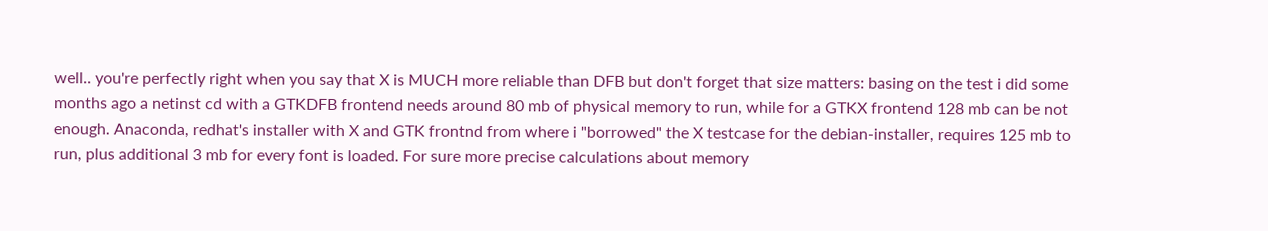well.. you're perfectly right when you say that X is MUCH more reliable than DFB but don't forget that size matters: basing on the test i did some months ago a netinst cd with a GTKDFB frontend needs around 80 mb of physical memory to run, while for a GTKX frontend 128 mb can be not enough. Anaconda, redhat's installer with X and GTK frontnd from where i "borrowed" the X testcase for the debian-installer, requires 125 mb to run, plus additional 3 mb for every font is loaded. For sure more precise calculations about memory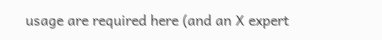usage are required here (and an X expert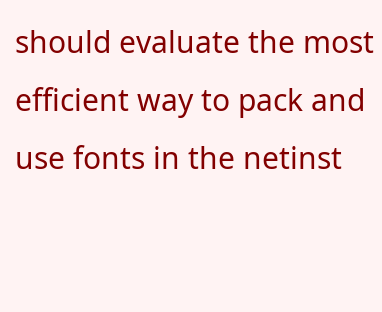should evaluate the most efficient way to pack and use fonts in the netinst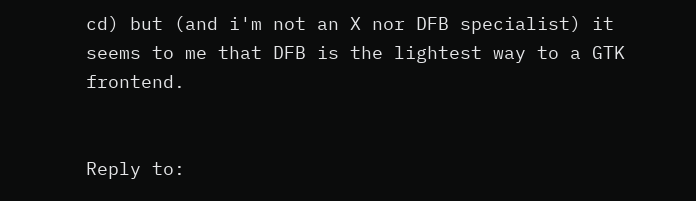cd) but (and i'm not an X nor DFB specialist) it seems to me that DFB is the lightest way to a GTK frontend.


Reply to: